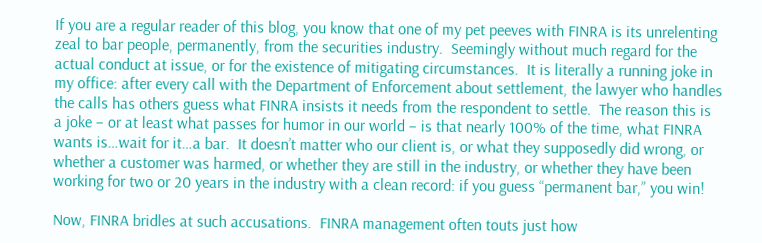If you are a regular reader of this blog, you know that one of my pet peeves with FINRA is its unrelenting zeal to bar people, permanently, from the securities industry.  Seemingly without much regard for the actual conduct at issue, or for the existence of mitigating circumstances.  It is literally a running joke in my office: after every call with the Department of Enforcement about settlement, the lawyer who handles the calls has others guess what FINRA insists it needs from the respondent to settle.  The reason this is a joke – or at least what passes for humor in our world – is that nearly 100% of the time, what FINRA wants is…wait for it…a bar.  It doesn’t matter who our client is, or what they supposedly did wrong, or whether a customer was harmed, or whether they are still in the industry, or whether they have been working for two or 20 years in the industry with a clean record: if you guess “permanent bar,” you win!

Now, FINRA bridles at such accusations.  FINRA management often touts just how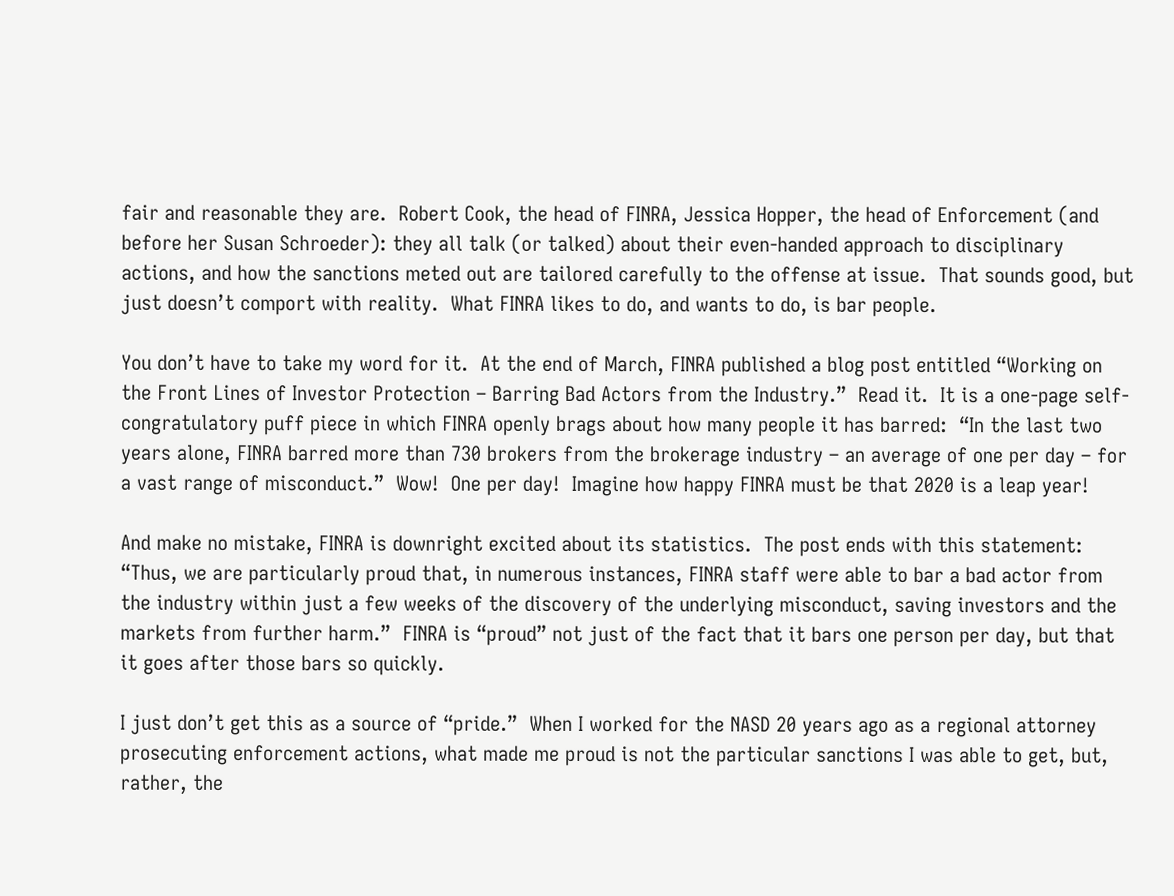fair and reasonable they are.  Robert Cook, the head of FINRA, Jessica Hopper, the head of Enforcement (and before her Susan Schroeder): they all talk (or talked) about their even-handed approach to disciplinary actions, and how the sanctions meted out are tailored carefully to the offense at issue.  That sounds good, but just doesn’t comport with reality.  What FINRA likes to do, and wants to do, is bar people.

You don’t have to take my word for it.  At the end of March, FINRA published a blog post entitled “Working on the Front Lines of Investor Protection – Barring Bad Actors from the Industry.”  Read it.  It is a one-page self-congratulatory puff piece in which FINRA openly brags about how many people it has barred:  “In the last two years alone, FINRA barred more than 730 brokers from the brokerage industry – an average of one per day – for a vast range of misconduct.”  Wow!  One per day!  Imagine how happy FINRA must be that 2020 is a leap year!

And make no mistake, FINRA is downright excited about its statistics.  The post ends with this statement:  “Thus, we are particularly proud that, in numerous instances, FINRA staff were able to bar a bad actor from the industry within just a few weeks of the discovery of the underlying misconduct, saving investors and the markets from further harm.”  FINRA is “proud” not just of the fact that it bars one person per day, but that it goes after those bars so quickly.

I just don’t get this as a source of “pride.”  When I worked for the NASD 20 years ago as a regional attorney prosecuting enforcement actions, what made me proud is not the particular sanctions I was able to get, but, rather, the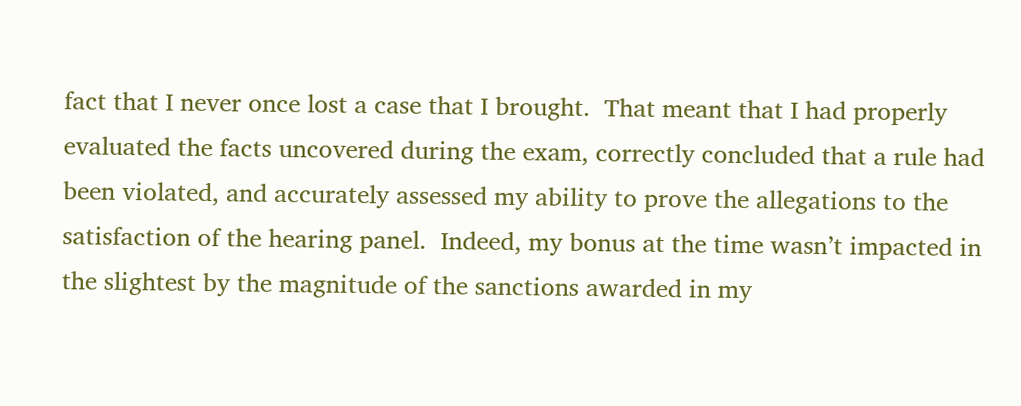fact that I never once lost a case that I brought.  That meant that I had properly evaluated the facts uncovered during the exam, correctly concluded that a rule had been violated, and accurately assessed my ability to prove the allegations to the satisfaction of the hearing panel.  Indeed, my bonus at the time wasn’t impacted in the slightest by the magnitude of the sanctions awarded in my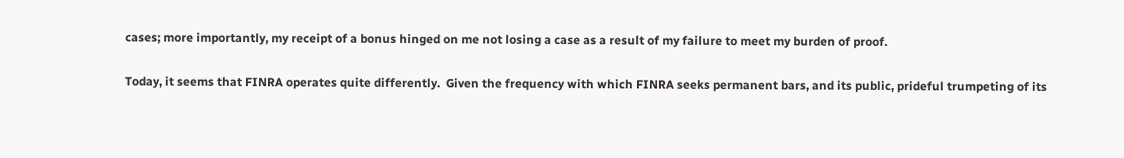cases; more importantly, my receipt of a bonus hinged on me not losing a case as a result of my failure to meet my burden of proof.

Today, it seems that FINRA operates quite differently.  Given the frequency with which FINRA seeks permanent bars, and its public, prideful trumpeting of its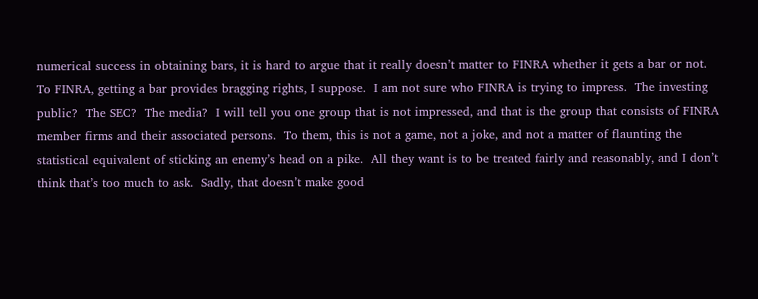numerical success in obtaining bars, it is hard to argue that it really doesn’t matter to FINRA whether it gets a bar or not.  To FINRA, getting a bar provides bragging rights, I suppose.  I am not sure who FINRA is trying to impress.  The investing public?  The SEC?  The media?  I will tell you one group that is not impressed, and that is the group that consists of FINRA member firms and their associated persons.  To them, this is not a game, not a joke, and not a matter of flaunting the statistical equivalent of sticking an enemy’s head on a pike.  All they want is to be treated fairly and reasonably, and I don’t think that’s too much to ask.  Sadly, that doesn’t make good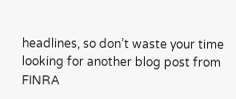headlines, so don’t waste your time looking for another blog post from FINRA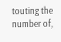touting the number of,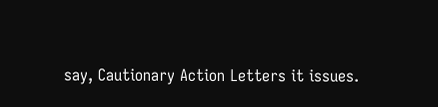say, Cautionary Action Letters it issues.